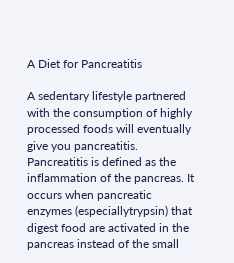A Diet for Pancreatitis

A sedentary lifestyle partnered with the consumption of highly processed foods will eventually give you pancreatitis. Pancreatitis is defined as the inflammation of the pancreas. It occurs when pancreatic enzymes (especiallytrypsin) that digest food are activated in the pancreas instead of the small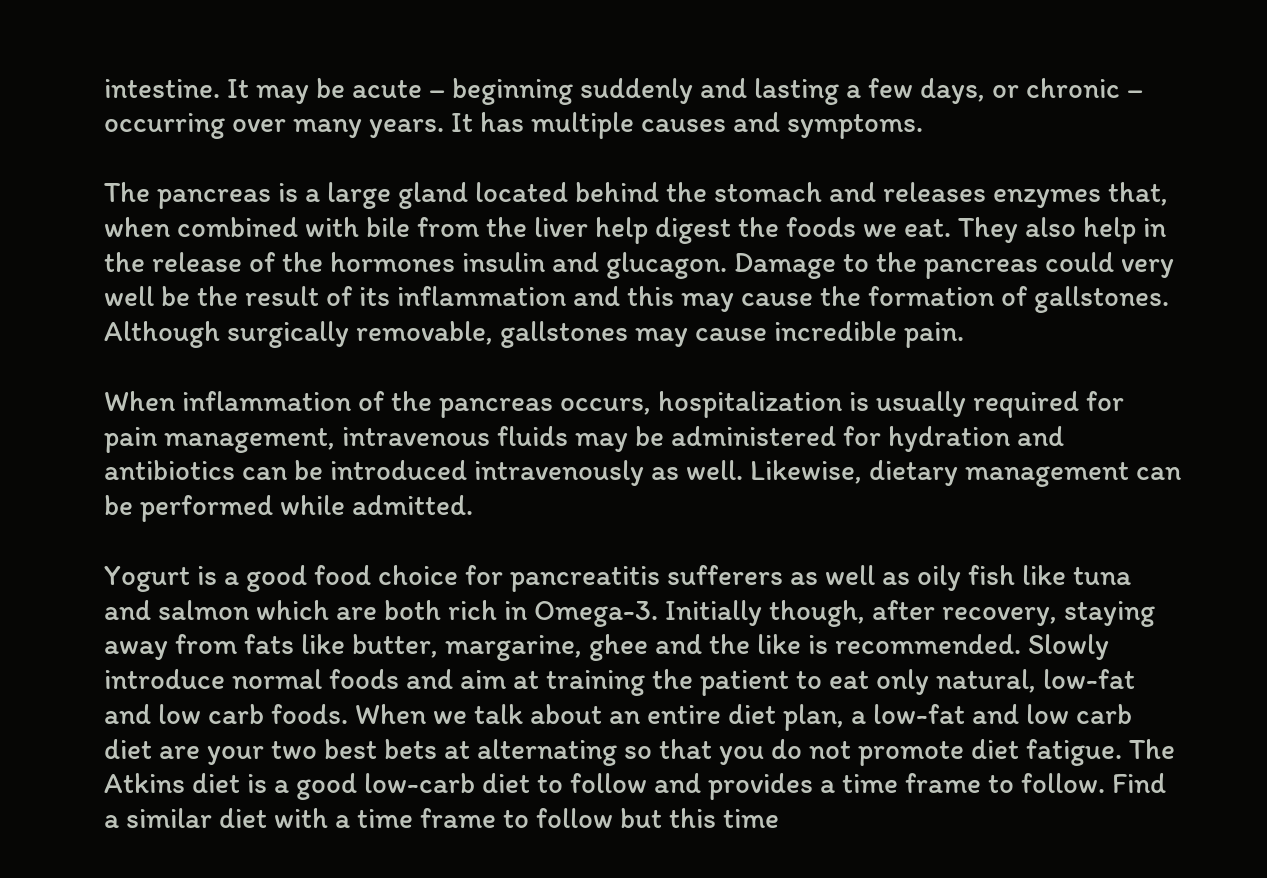intestine. It may be acute – beginning suddenly and lasting a few days, or chronic – occurring over many years. It has multiple causes and symptoms.

The pancreas is a large gland located behind the stomach and releases enzymes that, when combined with bile from the liver help digest the foods we eat. They also help in the release of the hormones insulin and glucagon. Damage to the pancreas could very well be the result of its inflammation and this may cause the formation of gallstones. Although surgically removable, gallstones may cause incredible pain.

When inflammation of the pancreas occurs, hospitalization is usually required for pain management, intravenous fluids may be administered for hydration and antibiotics can be introduced intravenously as well. Likewise, dietary management can be performed while admitted.

Yogurt is a good food choice for pancreatitis sufferers as well as oily fish like tuna and salmon which are both rich in Omega-3. Initially though, after recovery, staying away from fats like butter, margarine, ghee and the like is recommended. Slowly introduce normal foods and aim at training the patient to eat only natural, low-fat and low carb foods. When we talk about an entire diet plan, a low-fat and low carb diet are your two best bets at alternating so that you do not promote diet fatigue. The Atkins diet is a good low-carb diet to follow and provides a time frame to follow. Find a similar diet with a time frame to follow but this time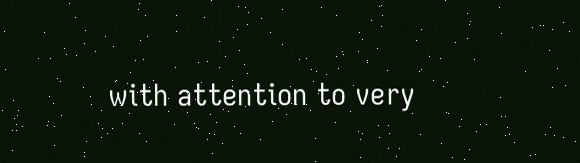with attention to very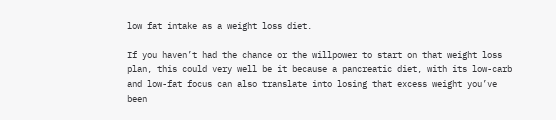low fat intake as a weight loss diet.

If you haven’t had the chance or the willpower to start on that weight loss plan, this could very well be it because a pancreatic diet, with its low-carb and low-fat focus can also translate into losing that excess weight you’ve been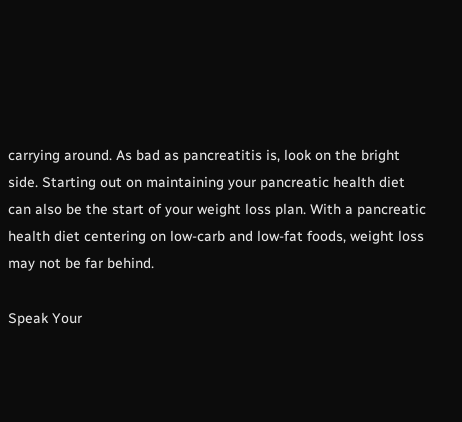carrying around. As bad as pancreatitis is, look on the bright side. Starting out on maintaining your pancreatic health diet can also be the start of your weight loss plan. With a pancreatic health diet centering on low-carb and low-fat foods, weight loss may not be far behind.

Speak Your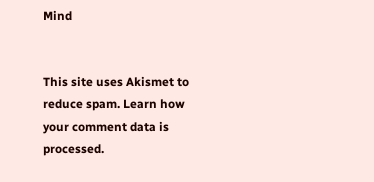Mind


This site uses Akismet to reduce spam. Learn how your comment data is processed.